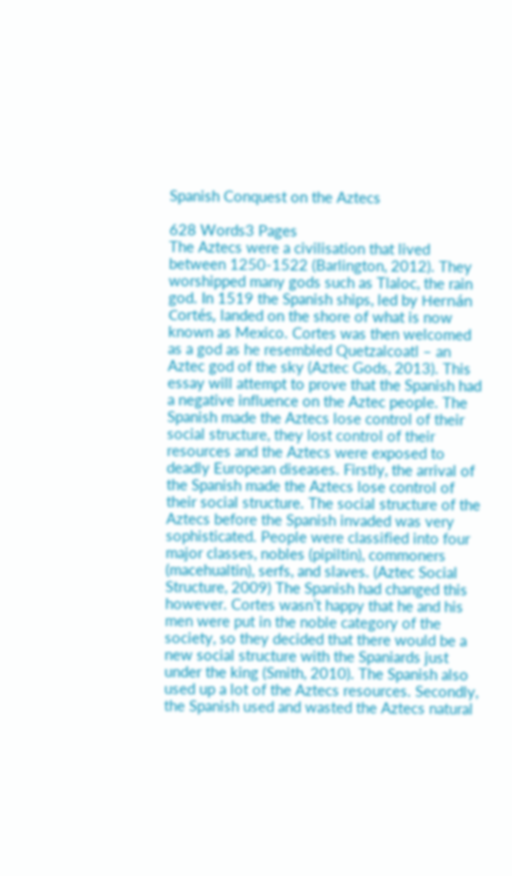Spanish Conquest on the Aztecs

628 Words3 Pages
The Aztecs were a civilisation that lived between 1250-1522 (Barlington, 2012). They worshipped many gods such as Tlaloc, the rain god. In 1519 the Spanish ships, led by Hernán Cortés, landed on the shore of what is now known as Mexico. Cortes was then welcomed as a god as he resembled Quetzalcoatl – an Aztec god of the sky (Aztec Gods, 2013). This essay will attempt to prove that the Spanish had a negative influence on the Aztec people. The Spanish made the Aztecs lose control of their social structure, they lost control of their resources and the Aztecs were exposed to deadly European diseases. Firstly, the arrival of the Spanish made the Aztecs lose control of their social structure. The social structure of the Aztecs before the Spanish invaded was very sophisticated. People were classified into four major classes, nobles (pipiltin), commoners (macehualtin), serfs, and slaves. (Aztec Social Structure, 2009) The Spanish had changed this however. Cortes wasn’t happy that he and his men were put in the noble category of the society, so they decided that there would be a new social structure with the Spaniards just under the king (Smith, 2010). The Spanish also used up a lot of the Aztecs resources. Secondly, the Spanish used and wasted the Aztecs natural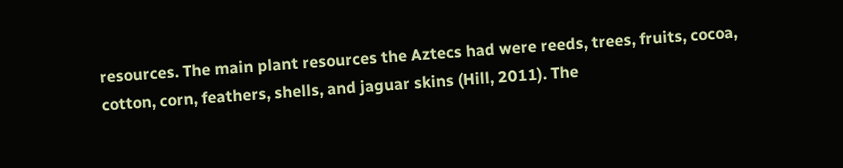resources. The main plant resources the Aztecs had were reeds, trees, fruits, cocoa, cotton, corn, feathers, shells, and jaguar skins (Hill, 2011). The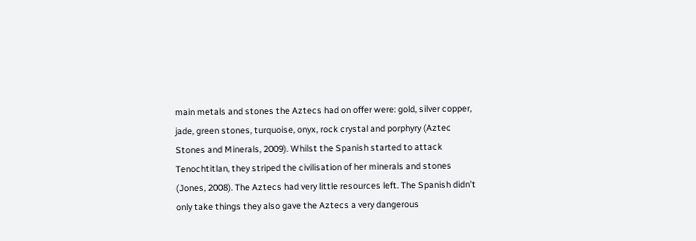main metals and stones the Aztecs had on offer were: gold, silver copper, jade, green stones, turquoise, onyx, rock crystal and porphyry (Aztec Stones and Minerals, 2009). Whilst the Spanish started to attack Tenochtitlan, they striped the civilisation of her minerals and stones (Jones, 2008). The Aztecs had very little resources left. The Spanish didn’t only take things they also gave the Aztecs a very dangerous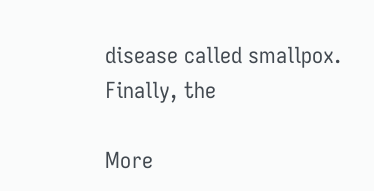disease called smallpox. Finally, the

More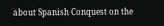about Spanish Conquest on the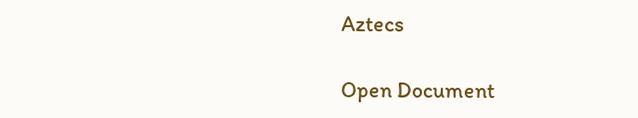Aztecs

Open Document